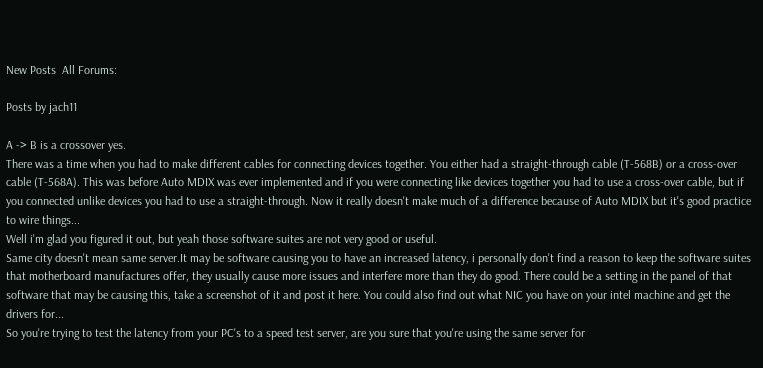New Posts  All Forums:

Posts by jach11

A -> B is a crossover yes.
There was a time when you had to make different cables for connecting devices together. You either had a straight-through cable (T-568B) or a cross-over cable (T-568A). This was before Auto MDIX was ever implemented and if you were connecting like devices together you had to use a cross-over cable, but if you connected unlike devices you had to use a straight-through. Now it really doesn't make much of a difference because of Auto MDIX but it's good practice to wire things...
Well i'm glad you figured it out, but yeah those software suites are not very good or useful.
Same city doesn't mean same server.It may be software causing you to have an increased latency, i personally don't find a reason to keep the software suites that motherboard manufactures offer, they usually cause more issues and interfere more than they do good. There could be a setting in the panel of that software that may be causing this, take a screenshot of it and post it here. You could also find out what NIC you have on your intel machine and get the drivers for...
So you're trying to test the latency from your PC's to a speed test server, are you sure that you're using the same server for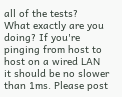all of the tests?
What exactly are you doing? If you're pinging from host to host on a wired LAN it should be no slower than 1ms. Please post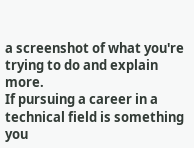a screenshot of what you're trying to do and explain more.
If pursuing a career in a technical field is something you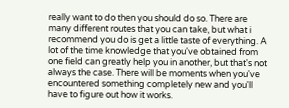really want to do then you should do so. There are many different routes that you can take, but what i recommend you do is get a little taste of everything. A lot of the time knowledge that you've obtained from one field can greatly help you in another, but that's not always the case. There will be moments when you've encountered something completely new and you'll have to figure out how it works.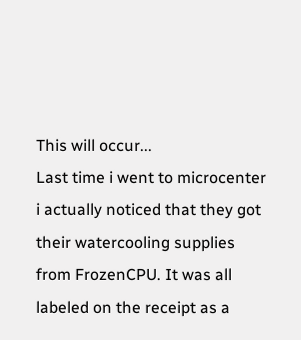This will occur...
Last time i went to microcenter i actually noticed that they got their watercooling supplies from FrozenCPU. It was all labeled on the receipt as a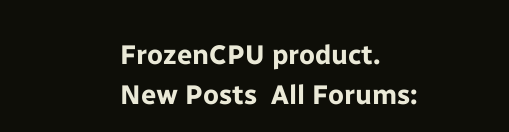FrozenCPU product.
New Posts  All Forums: